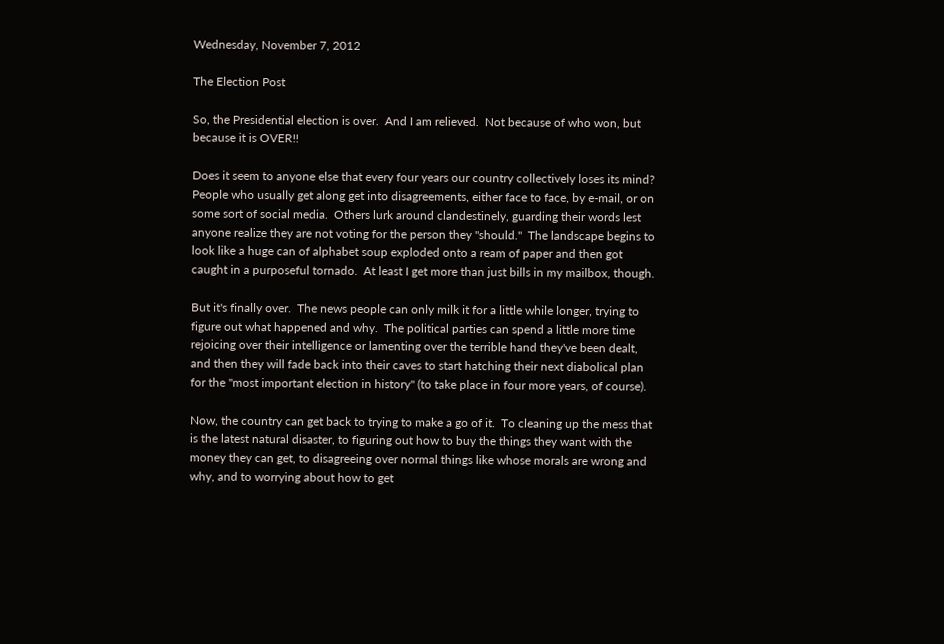Wednesday, November 7, 2012

The Election Post

So, the Presidential election is over.  And I am relieved.  Not because of who won, but because it is OVER!!

Does it seem to anyone else that every four years our country collectively loses its mind?  People who usually get along get into disagreements, either face to face, by e-mail, or on some sort of social media.  Others lurk around clandestinely, guarding their words lest anyone realize they are not voting for the person they "should."  The landscape begins to look like a huge can of alphabet soup exploded onto a ream of paper and then got caught in a purposeful tornado.  At least I get more than just bills in my mailbox, though.

But it's finally over.  The news people can only milk it for a little while longer, trying to figure out what happened and why.  The political parties can spend a little more time rejoicing over their intelligence or lamenting over the terrible hand they've been dealt, and then they will fade back into their caves to start hatching their next diabolical plan for the "most important election in history" (to take place in four more years, of course).

Now, the country can get back to trying to make a go of it.  To cleaning up the mess that is the latest natural disaster, to figuring out how to buy the things they want with the money they can get, to disagreeing over normal things like whose morals are wrong and why, and to worrying about how to get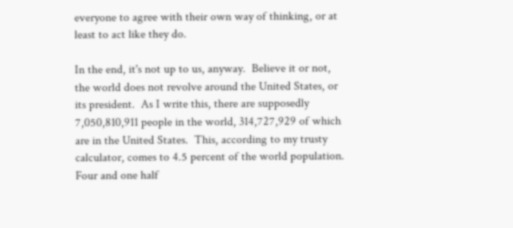everyone to agree with their own way of thinking, or at least to act like they do.

In the end, it's not up to us, anyway.  Believe it or not, the world does not revolve around the United States, or its president.  As I write this, there are supposedly 7,050,810,911 people in the world, 314,727,929 of which are in the United States.  This, according to my trusty calculator, comes to 4.5 percent of the world population.  Four and one half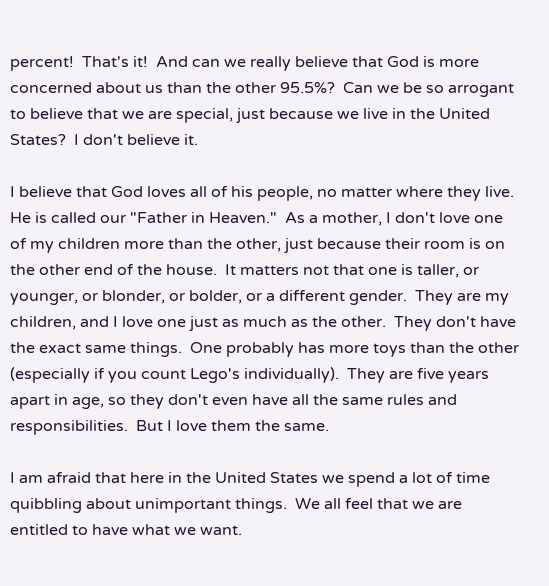percent!  That's it!  And can we really believe that God is more concerned about us than the other 95.5%?  Can we be so arrogant to believe that we are special, just because we live in the United States?  I don't believe it.

I believe that God loves all of his people, no matter where they live.  He is called our "Father in Heaven."  As a mother, I don't love one of my children more than the other, just because their room is on the other end of the house.  It matters not that one is taller, or younger, or blonder, or bolder, or a different gender.  They are my children, and I love one just as much as the other.  They don't have the exact same things.  One probably has more toys than the other (especially if you count Lego's individually).  They are five years apart in age, so they don't even have all the same rules and responsibilities.  But I love them the same.

I am afraid that here in the United States we spend a lot of time quibbling about unimportant things.  We all feel that we are entitled to have what we want.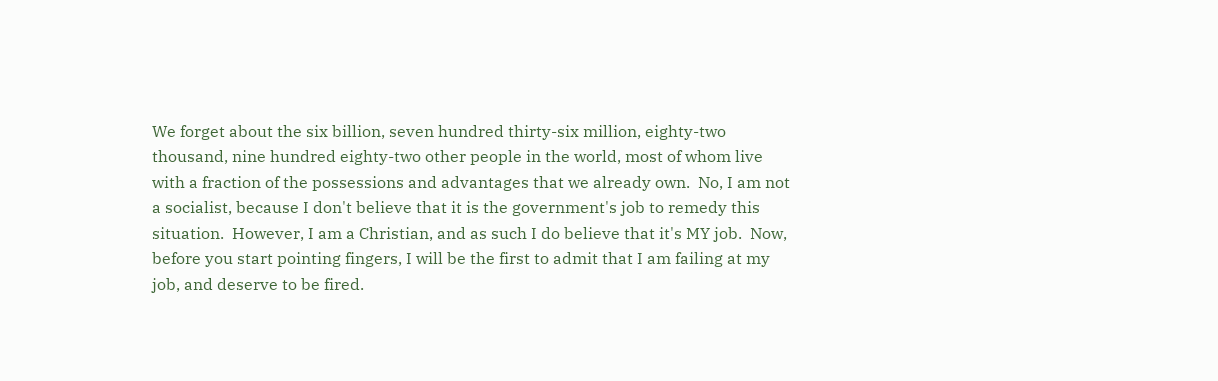We forget about the six billion, seven hundred thirty-six million, eighty-two thousand, nine hundred eighty-two other people in the world, most of whom live with a fraction of the possessions and advantages that we already own.  No, I am not a socialist, because I don't believe that it is the government's job to remedy this situation.  However, I am a Christian, and as such I do believe that it's MY job.  Now, before you start pointing fingers, I will be the first to admit that I am failing at my job, and deserve to be fired.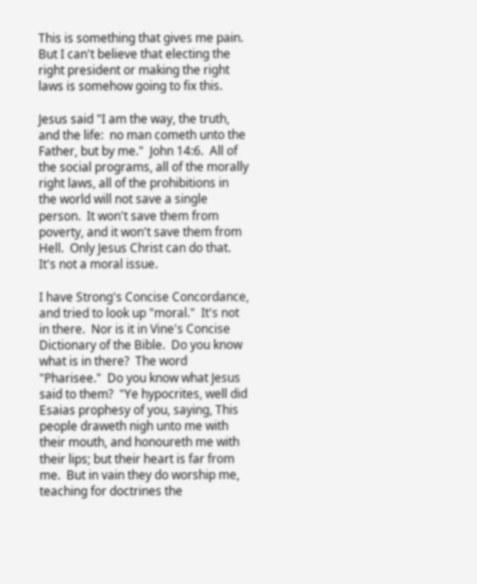This is something that gives me pain.  But I can't believe that electing the right president or making the right laws is somehow going to fix this.

Jesus said "I am the way, the truth, and the life:  no man cometh unto the Father, but by me."  John 14:6.  All of the social programs, all of the morally right laws, all of the prohibitions in the world will not save a single person.  It won't save them from poverty, and it won't save them from Hell.  Only Jesus Christ can do that.  It's not a moral issue.

I have Strong's Concise Concordance, and tried to look up "moral."  It's not in there.  Nor is it in Vine's Concise Dictionary of the Bible.  Do you know what is in there?  The word "Pharisee."  Do you know what Jesus said to them?  "Ye hypocrites, well did Esaias prophesy of you, saying, This people draweth nigh unto me with their mouth, and honoureth me with their lips; but their heart is far from me.  But in vain they do worship me, teaching for doctrines the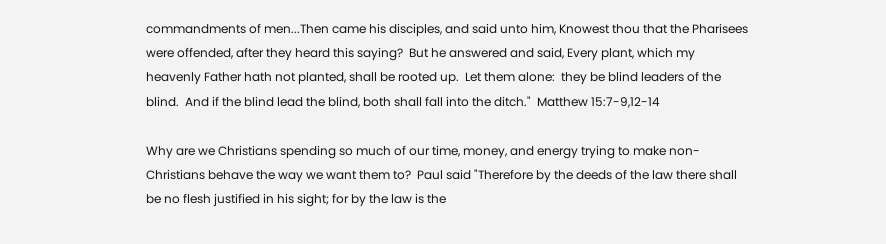commandments of men...Then came his disciples, and said unto him, Knowest thou that the Pharisees were offended, after they heard this saying?  But he answered and said, Every plant, which my heavenly Father hath not planted, shall be rooted up.  Let them alone:  they be blind leaders of the blind.  And if the blind lead the blind, both shall fall into the ditch."  Matthew 15:7-9,12-14

Why are we Christians spending so much of our time, money, and energy trying to make non-Christians behave the way we want them to?  Paul said "Therefore by the deeds of the law there shall be no flesh justified in his sight; for by the law is the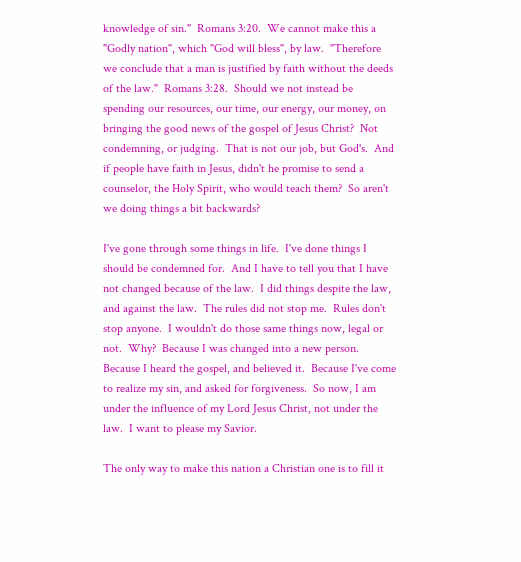knowledge of sin."  Romans 3:20.  We cannot make this a "Godly nation", which "God will bless", by law.  "Therefore we conclude that a man is justified by faith without the deeds of the law."  Romans 3:28.  Should we not instead be spending our resources, our time, our energy, our money, on bringing the good news of the gospel of Jesus Christ?  Not condemning, or judging.  That is not our job, but God's.  And if people have faith in Jesus, didn't he promise to send a counselor, the Holy Spirit, who would teach them?  So aren't we doing things a bit backwards?

I've gone through some things in life.  I've done things I should be condemned for.  And I have to tell you that I have not changed because of the law.  I did things despite the law, and against the law.  The rules did not stop me.  Rules don't stop anyone.  I wouldn't do those same things now, legal or not.  Why?  Because I was changed into a new person.  Because I heard the gospel, and believed it.  Because I've come to realize my sin, and asked for forgiveness.  So now, I am under the influence of my Lord Jesus Christ, not under the law.  I want to please my Savior.

The only way to make this nation a Christian one is to fill it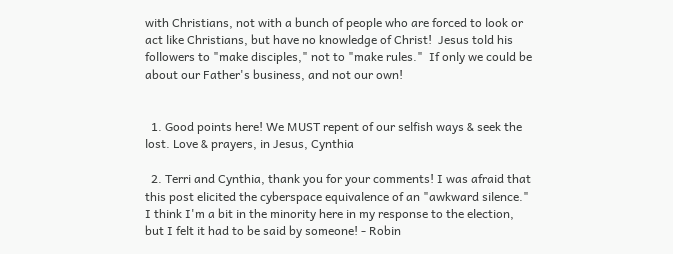with Christians, not with a bunch of people who are forced to look or act like Christians, but have no knowledge of Christ!  Jesus told his followers to "make disciples," not to "make rules."  If only we could be about our Father's business, and not our own!


  1. Good points here! We MUST repent of our selfish ways & seek the lost. Love & prayers, in Jesus, Cynthia

  2. Terri and Cynthia, thank you for your comments! I was afraid that this post elicited the cyberspace equivalence of an "awkward silence." I think I'm a bit in the minority here in my response to the election, but I felt it had to be said by someone! - Robin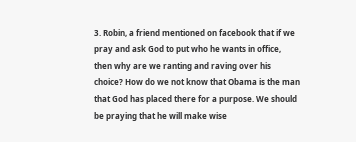3. Robin, a friend mentioned on facebook that if we pray and ask God to put who he wants in office, then why are we ranting and raving over his choice? How do we not know that Obama is the man that God has placed there for a purpose. We should be praying that he will make wise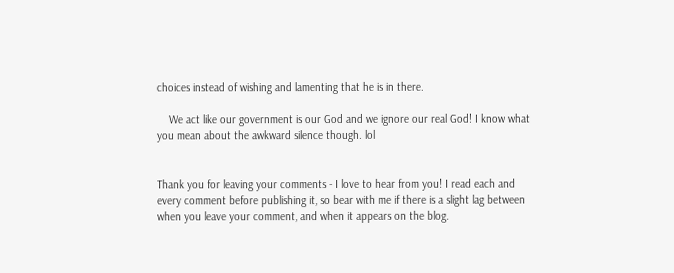choices instead of wishing and lamenting that he is in there.

    We act like our government is our God and we ignore our real God! I know what you mean about the awkward silence though. lol


Thank you for leaving your comments - I love to hear from you! I read each and every comment before publishing it, so bear with me if there is a slight lag between when you leave your comment, and when it appears on the blog.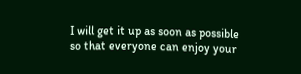I will get it up as soon as possible so that everyone can enjoy your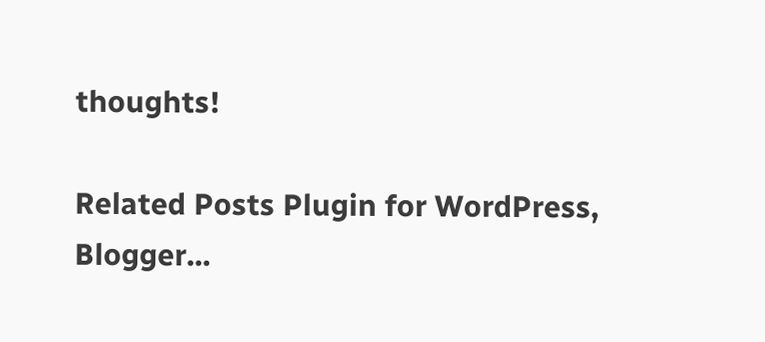thoughts!

Related Posts Plugin for WordPress, Blogger...